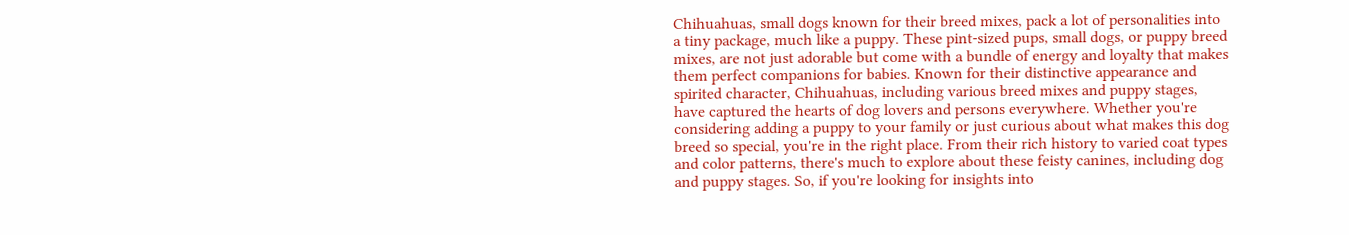Chihuahuas, small dogs known for their breed mixes, pack a lot of personalities into a tiny package, much like a puppy. These pint-sized pups, small dogs, or puppy breed mixes, are not just adorable but come with a bundle of energy and loyalty that makes them perfect companions for babies. Known for their distinctive appearance and spirited character, Chihuahuas, including various breed mixes and puppy stages, have captured the hearts of dog lovers and persons everywhere. Whether you're considering adding a puppy to your family or just curious about what makes this dog breed so special, you're in the right place. From their rich history to varied coat types and color patterns, there's much to explore about these feisty canines, including dog and puppy stages. So, if you're looking for insights into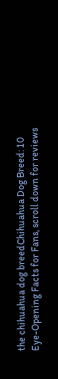the chihuahua dog breedChihuahua Dog Breed: 10 Eye-Opening Facts for Fans, scroll down for reviews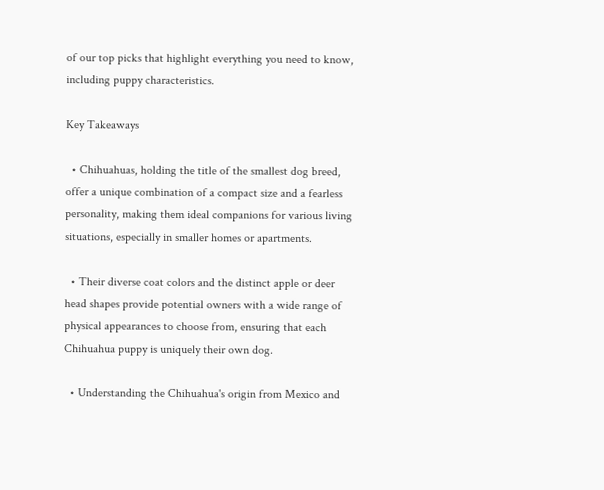of our top picks that highlight everything you need to know, including puppy characteristics.

Key Takeaways

  • Chihuahuas, holding the title of the smallest dog breed, offer a unique combination of a compact size and a fearless personality, making them ideal companions for various living situations, especially in smaller homes or apartments.

  • Their diverse coat colors and the distinct apple or deer head shapes provide potential owners with a wide range of physical appearances to choose from, ensuring that each Chihuahua puppy is uniquely their own dog.

  • Understanding the Chihuahua's origin from Mexico and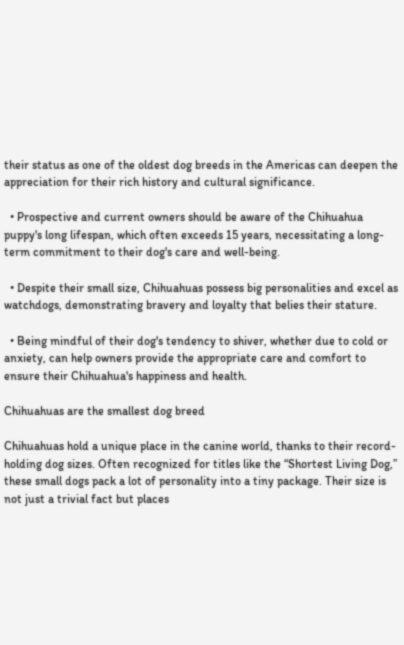their status as one of the oldest dog breeds in the Americas can deepen the appreciation for their rich history and cultural significance.

  • Prospective and current owners should be aware of the Chihuahua puppy's long lifespan, which often exceeds 15 years, necessitating a long-term commitment to their dog's care and well-being.

  • Despite their small size, Chihuahuas possess big personalities and excel as watchdogs, demonstrating bravery and loyalty that belies their stature.

  • Being mindful of their dog's tendency to shiver, whether due to cold or anxiety, can help owners provide the appropriate care and comfort to ensure their Chihuahua's happiness and health.

Chihuahuas are the smallest dog breed

Chihuahuas hold a unique place in the canine world, thanks to their record-holding dog sizes. Often recognized for titles like the “Shortest Living Dog,” these small dogs pack a lot of personality into a tiny package. Their size is not just a trivial fact but places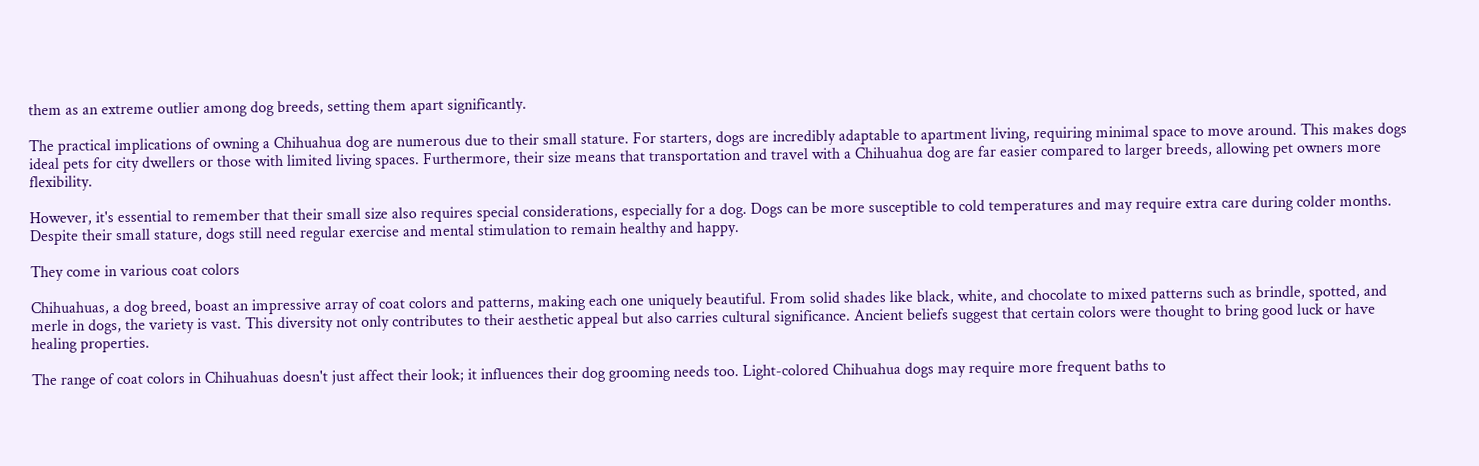them as an extreme outlier among dog breeds, setting them apart significantly.

The practical implications of owning a Chihuahua dog are numerous due to their small stature. For starters, dogs are incredibly adaptable to apartment living, requiring minimal space to move around. This makes dogs ideal pets for city dwellers or those with limited living spaces. Furthermore, their size means that transportation and travel with a Chihuahua dog are far easier compared to larger breeds, allowing pet owners more flexibility.

However, it's essential to remember that their small size also requires special considerations, especially for a dog. Dogs can be more susceptible to cold temperatures and may require extra care during colder months. Despite their small stature, dogs still need regular exercise and mental stimulation to remain healthy and happy.

They come in various coat colors

Chihuahuas, a dog breed, boast an impressive array of coat colors and patterns, making each one uniquely beautiful. From solid shades like black, white, and chocolate to mixed patterns such as brindle, spotted, and merle in dogs, the variety is vast. This diversity not only contributes to their aesthetic appeal but also carries cultural significance. Ancient beliefs suggest that certain colors were thought to bring good luck or have healing properties.

The range of coat colors in Chihuahuas doesn't just affect their look; it influences their dog grooming needs too. Light-colored Chihuahua dogs may require more frequent baths to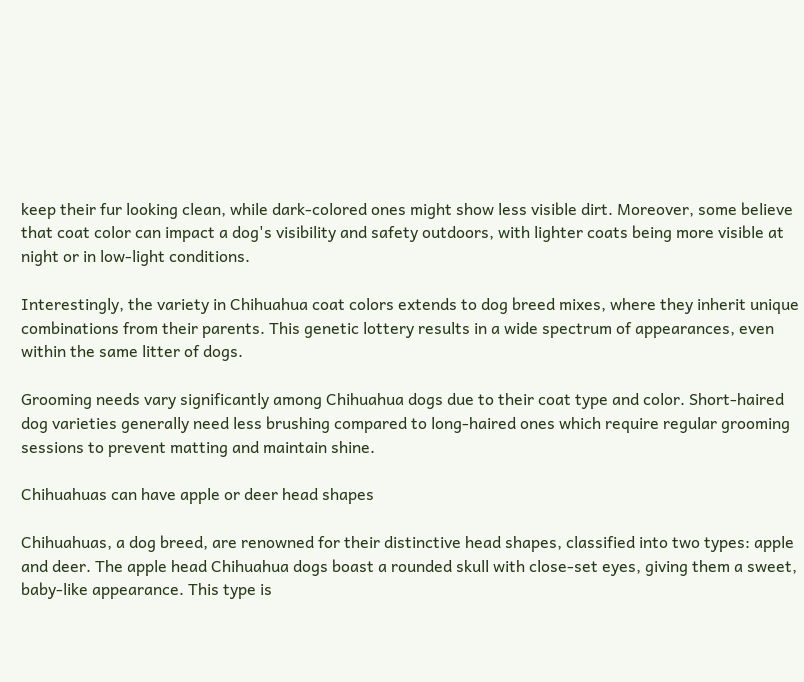keep their fur looking clean, while dark-colored ones might show less visible dirt. Moreover, some believe that coat color can impact a dog's visibility and safety outdoors, with lighter coats being more visible at night or in low-light conditions.

Interestingly, the variety in Chihuahua coat colors extends to dog breed mixes, where they inherit unique combinations from their parents. This genetic lottery results in a wide spectrum of appearances, even within the same litter of dogs.

Grooming needs vary significantly among Chihuahua dogs due to their coat type and color. Short-haired dog varieties generally need less brushing compared to long-haired ones which require regular grooming sessions to prevent matting and maintain shine.

Chihuahuas can have apple or deer head shapes

Chihuahuas, a dog breed, are renowned for their distinctive head shapes, classified into two types: apple and deer. The apple head Chihuahua dogs boast a rounded skull with close-set eyes, giving them a sweet, baby-like appearance. This type is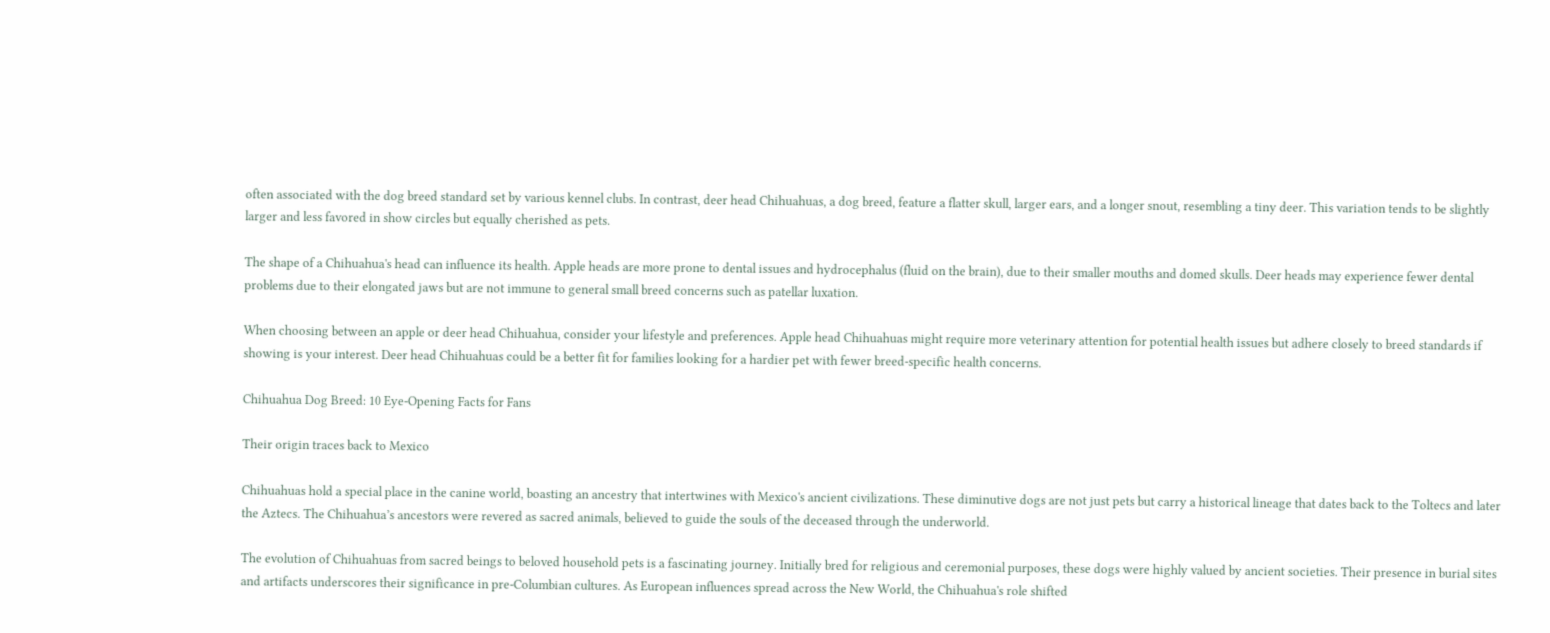often associated with the dog breed standard set by various kennel clubs. In contrast, deer head Chihuahuas, a dog breed, feature a flatter skull, larger ears, and a longer snout, resembling a tiny deer. This variation tends to be slightly larger and less favored in show circles but equally cherished as pets.

The shape of a Chihuahua's head can influence its health. Apple heads are more prone to dental issues and hydrocephalus (fluid on the brain), due to their smaller mouths and domed skulls. Deer heads may experience fewer dental problems due to their elongated jaws but are not immune to general small breed concerns such as patellar luxation.

When choosing between an apple or deer head Chihuahua, consider your lifestyle and preferences. Apple head Chihuahuas might require more veterinary attention for potential health issues but adhere closely to breed standards if showing is your interest. Deer head Chihuahuas could be a better fit for families looking for a hardier pet with fewer breed-specific health concerns.

Chihuahua Dog Breed: 10 Eye-Opening Facts for Fans

Their origin traces back to Mexico

Chihuahuas hold a special place in the canine world, boasting an ancestry that intertwines with Mexico's ancient civilizations. These diminutive dogs are not just pets but carry a historical lineage that dates back to the Toltecs and later the Aztecs. The Chihuahua’s ancestors were revered as sacred animals, believed to guide the souls of the deceased through the underworld.

The evolution of Chihuahuas from sacred beings to beloved household pets is a fascinating journey. Initially bred for religious and ceremonial purposes, these dogs were highly valued by ancient societies. Their presence in burial sites and artifacts underscores their significance in pre-Columbian cultures. As European influences spread across the New World, the Chihuahua's role shifted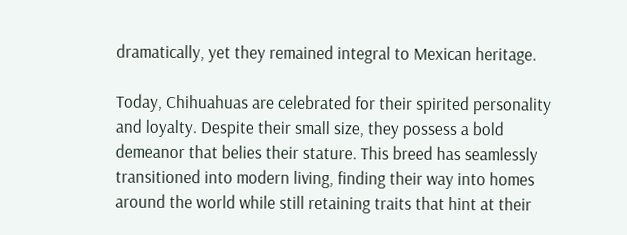dramatically, yet they remained integral to Mexican heritage.

Today, Chihuahuas are celebrated for their spirited personality and loyalty. Despite their small size, they possess a bold demeanor that belies their stature. This breed has seamlessly transitioned into modern living, finding their way into homes around the world while still retaining traits that hint at their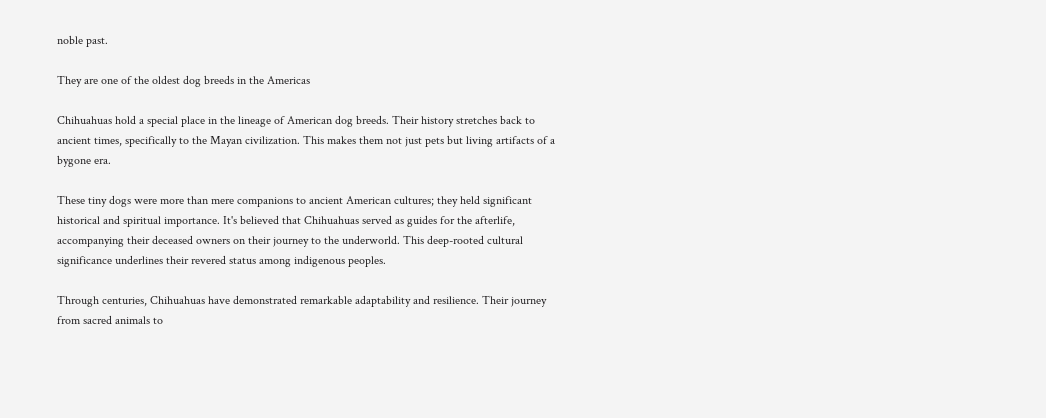noble past.

They are one of the oldest dog breeds in the Americas

Chihuahuas hold a special place in the lineage of American dog breeds. Their history stretches back to ancient times, specifically to the Mayan civilization. This makes them not just pets but living artifacts of a bygone era.

These tiny dogs were more than mere companions to ancient American cultures; they held significant historical and spiritual importance. It's believed that Chihuahuas served as guides for the afterlife, accompanying their deceased owners on their journey to the underworld. This deep-rooted cultural significance underlines their revered status among indigenous peoples.

Through centuries, Chihuahuas have demonstrated remarkable adaptability and resilience. Their journey from sacred animals to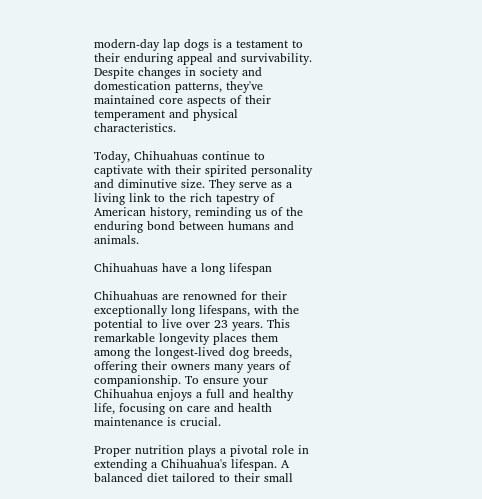modern-day lap dogs is a testament to their enduring appeal and survivability. Despite changes in society and domestication patterns, they've maintained core aspects of their temperament and physical characteristics.

Today, Chihuahuas continue to captivate with their spirited personality and diminutive size. They serve as a living link to the rich tapestry of American history, reminding us of the enduring bond between humans and animals.

Chihuahuas have a long lifespan

Chihuahuas are renowned for their exceptionally long lifespans, with the potential to live over 23 years. This remarkable longevity places them among the longest-lived dog breeds, offering their owners many years of companionship. To ensure your Chihuahua enjoys a full and healthy life, focusing on care and health maintenance is crucial.

Proper nutrition plays a pivotal role in extending a Chihuahua's lifespan. A balanced diet tailored to their small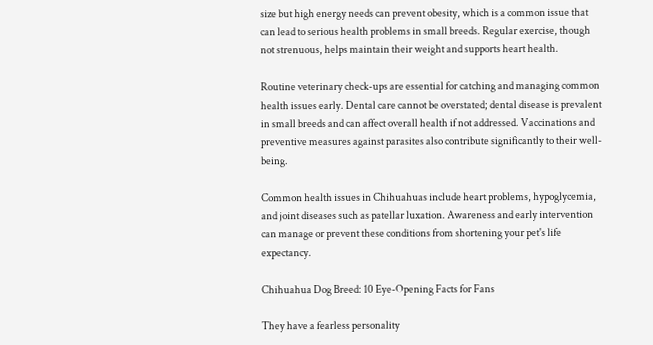size but high energy needs can prevent obesity, which is a common issue that can lead to serious health problems in small breeds. Regular exercise, though not strenuous, helps maintain their weight and supports heart health.

Routine veterinary check-ups are essential for catching and managing common health issues early. Dental care cannot be overstated; dental disease is prevalent in small breeds and can affect overall health if not addressed. Vaccinations and preventive measures against parasites also contribute significantly to their well-being.

Common health issues in Chihuahuas include heart problems, hypoglycemia, and joint diseases such as patellar luxation. Awareness and early intervention can manage or prevent these conditions from shortening your pet's life expectancy.

Chihuahua Dog Breed: 10 Eye-Opening Facts for Fans

They have a fearless personality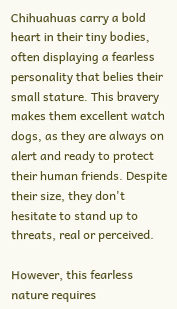Chihuahuas carry a bold heart in their tiny bodies, often displaying a fearless personality that belies their small stature. This bravery makes them excellent watch dogs, as they are always on alert and ready to protect their human friends. Despite their size, they don't hesitate to stand up to threats, real or perceived.

However, this fearless nature requires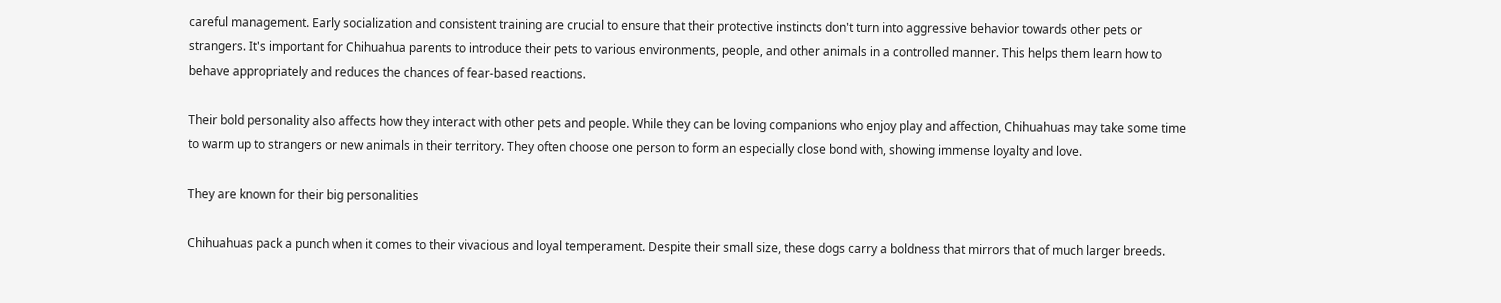careful management. Early socialization and consistent training are crucial to ensure that their protective instincts don't turn into aggressive behavior towards other pets or strangers. It's important for Chihuahua parents to introduce their pets to various environments, people, and other animals in a controlled manner. This helps them learn how to behave appropriately and reduces the chances of fear-based reactions.

Their bold personality also affects how they interact with other pets and people. While they can be loving companions who enjoy play and affection, Chihuahuas may take some time to warm up to strangers or new animals in their territory. They often choose one person to form an especially close bond with, showing immense loyalty and love.

They are known for their big personalities

Chihuahuas pack a punch when it comes to their vivacious and loyal temperament. Despite their small size, these dogs carry a boldness that mirrors that of much larger breeds.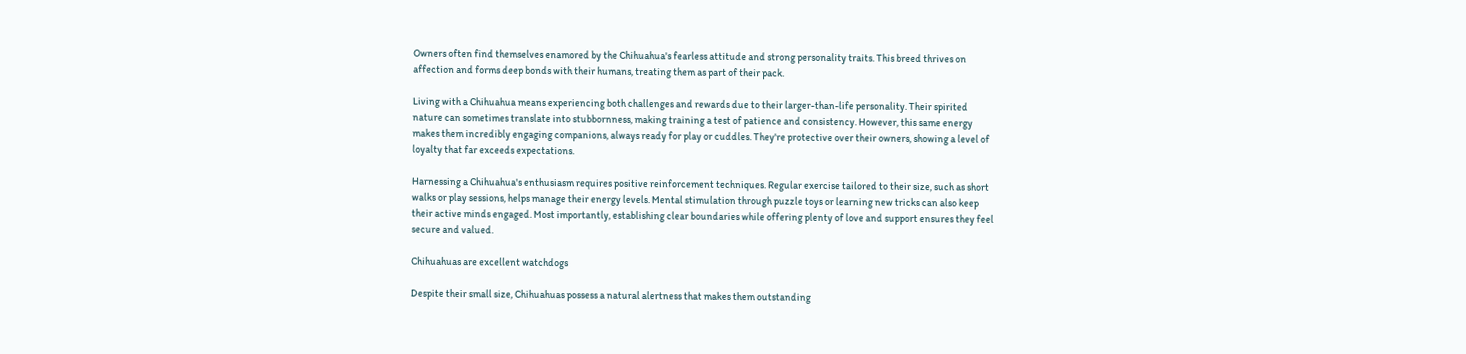Owners often find themselves enamored by the Chihuahua's fearless attitude and strong personality traits. This breed thrives on affection and forms deep bonds with their humans, treating them as part of their pack.

Living with a Chihuahua means experiencing both challenges and rewards due to their larger-than-life personality. Their spirited nature can sometimes translate into stubbornness, making training a test of patience and consistency. However, this same energy makes them incredibly engaging companions, always ready for play or cuddles. They're protective over their owners, showing a level of loyalty that far exceeds expectations.

Harnessing a Chihuahua's enthusiasm requires positive reinforcement techniques. Regular exercise tailored to their size, such as short walks or play sessions, helps manage their energy levels. Mental stimulation through puzzle toys or learning new tricks can also keep their active minds engaged. Most importantly, establishing clear boundaries while offering plenty of love and support ensures they feel secure and valued.

Chihuahuas are excellent watchdogs

Despite their small size, Chihuahuas possess a natural alertness that makes them outstanding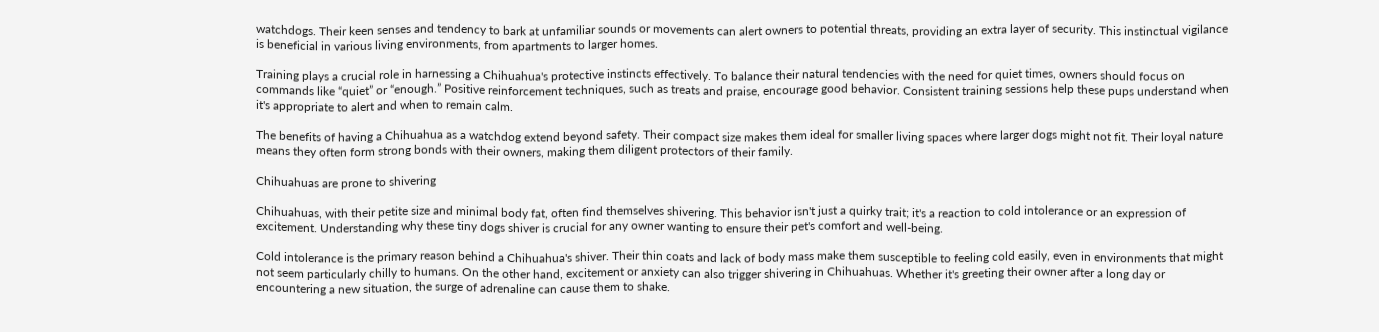watchdogs. Their keen senses and tendency to bark at unfamiliar sounds or movements can alert owners to potential threats, providing an extra layer of security. This instinctual vigilance is beneficial in various living environments, from apartments to larger homes.

Training plays a crucial role in harnessing a Chihuahua's protective instincts effectively. To balance their natural tendencies with the need for quiet times, owners should focus on commands like “quiet” or “enough.” Positive reinforcement techniques, such as treats and praise, encourage good behavior. Consistent training sessions help these pups understand when it's appropriate to alert and when to remain calm.

The benefits of having a Chihuahua as a watchdog extend beyond safety. Their compact size makes them ideal for smaller living spaces where larger dogs might not fit. Their loyal nature means they often form strong bonds with their owners, making them diligent protectors of their family.

Chihuahuas are prone to shivering

Chihuahuas, with their petite size and minimal body fat, often find themselves shivering. This behavior isn't just a quirky trait; it's a reaction to cold intolerance or an expression of excitement. Understanding why these tiny dogs shiver is crucial for any owner wanting to ensure their pet's comfort and well-being.

Cold intolerance is the primary reason behind a Chihuahua's shiver. Their thin coats and lack of body mass make them susceptible to feeling cold easily, even in environments that might not seem particularly chilly to humans. On the other hand, excitement or anxiety can also trigger shivering in Chihuahuas. Whether it's greeting their owner after a long day or encountering a new situation, the surge of adrenaline can cause them to shake.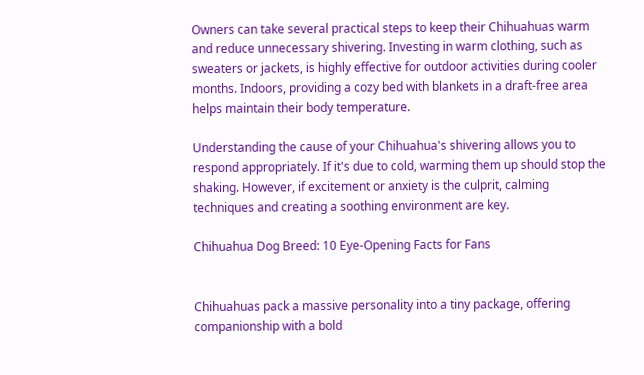Owners can take several practical steps to keep their Chihuahuas warm and reduce unnecessary shivering. Investing in warm clothing, such as sweaters or jackets, is highly effective for outdoor activities during cooler months. Indoors, providing a cozy bed with blankets in a draft-free area helps maintain their body temperature.

Understanding the cause of your Chihuahua's shivering allows you to respond appropriately. If it's due to cold, warming them up should stop the shaking. However, if excitement or anxiety is the culprit, calming techniques and creating a soothing environment are key.

Chihuahua Dog Breed: 10 Eye-Opening Facts for Fans


Chihuahuas pack a massive personality into a tiny package, offering companionship with a bold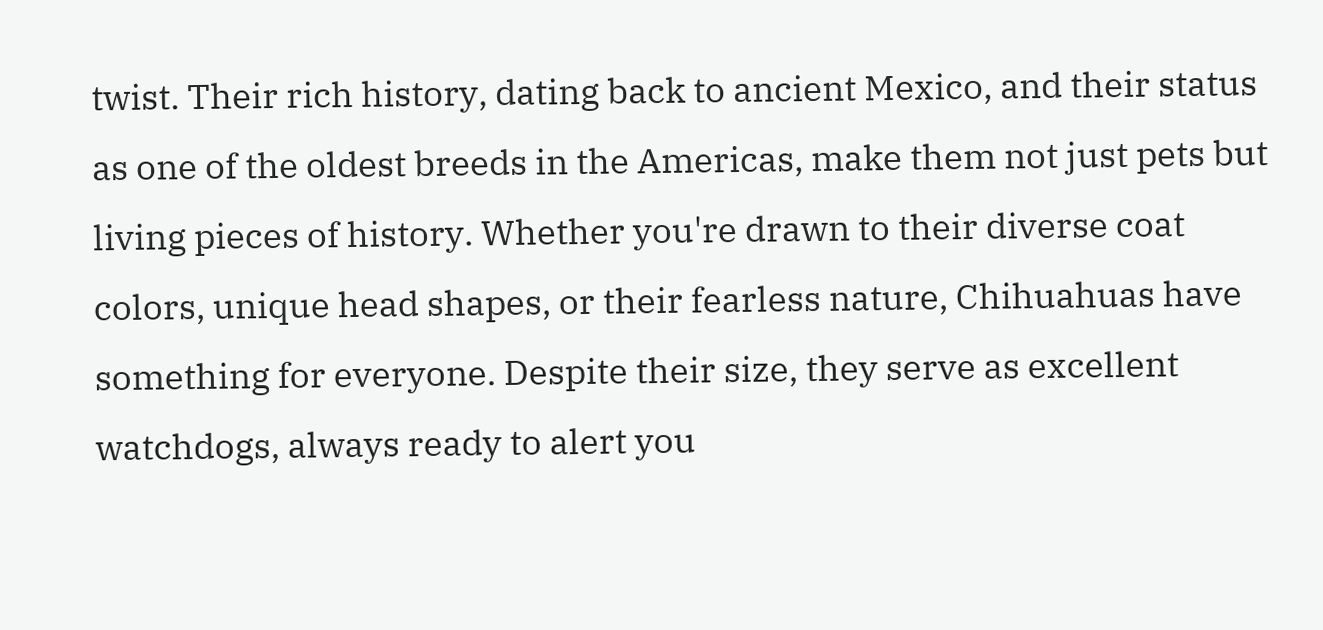twist. Their rich history, dating back to ancient Mexico, and their status as one of the oldest breeds in the Americas, make them not just pets but living pieces of history. Whether you're drawn to their diverse coat colors, unique head shapes, or their fearless nature, Chihuahuas have something for everyone. Despite their size, they serve as excellent watchdogs, always ready to alert you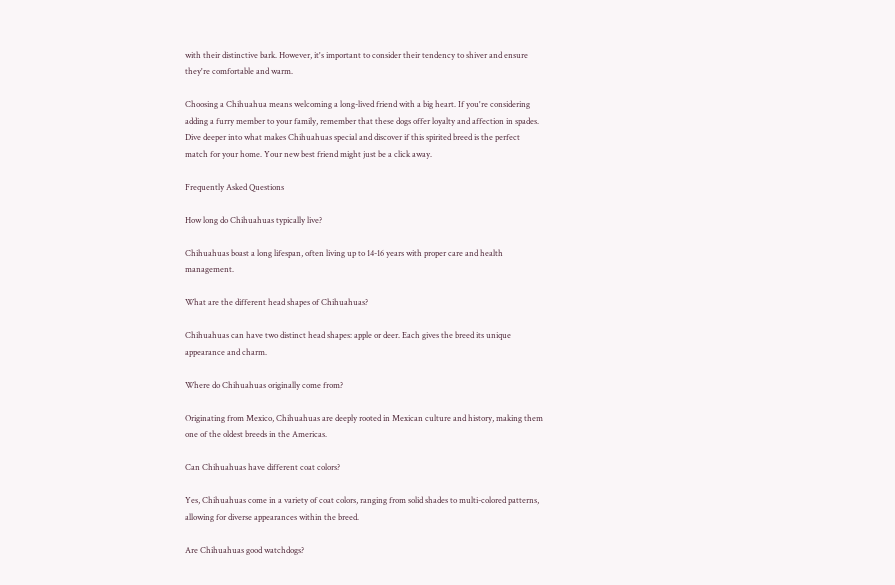with their distinctive bark. However, it's important to consider their tendency to shiver and ensure they're comfortable and warm.

Choosing a Chihuahua means welcoming a long-lived friend with a big heart. If you're considering adding a furry member to your family, remember that these dogs offer loyalty and affection in spades. Dive deeper into what makes Chihuahuas special and discover if this spirited breed is the perfect match for your home. Your new best friend might just be a click away.

Frequently Asked Questions

How long do Chihuahuas typically live?

Chihuahuas boast a long lifespan, often living up to 14-16 years with proper care and health management.

What are the different head shapes of Chihuahuas?

Chihuahuas can have two distinct head shapes: apple or deer. Each gives the breed its unique appearance and charm.

Where do Chihuahuas originally come from?

Originating from Mexico, Chihuahuas are deeply rooted in Mexican culture and history, making them one of the oldest breeds in the Americas.

Can Chihuahuas have different coat colors?

Yes, Chihuahuas come in a variety of coat colors, ranging from solid shades to multi-colored patterns, allowing for diverse appearances within the breed.

Are Chihuahuas good watchdogs?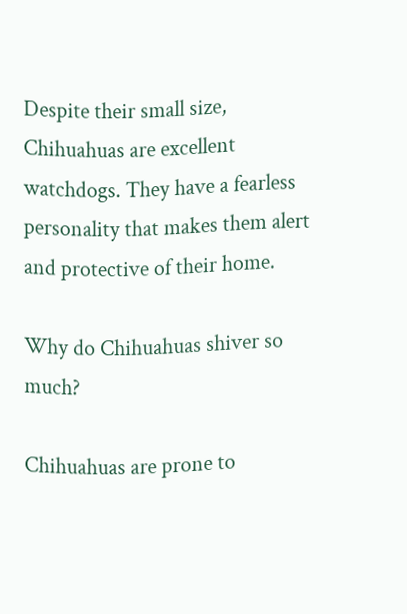Despite their small size, Chihuahuas are excellent watchdogs. They have a fearless personality that makes them alert and protective of their home.

Why do Chihuahuas shiver so much?

Chihuahuas are prone to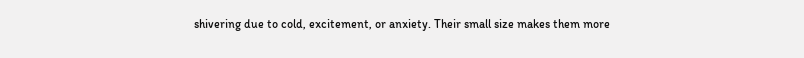shivering due to cold, excitement, or anxiety. Their small size makes them more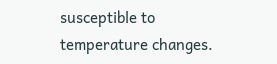susceptible to temperature changes.